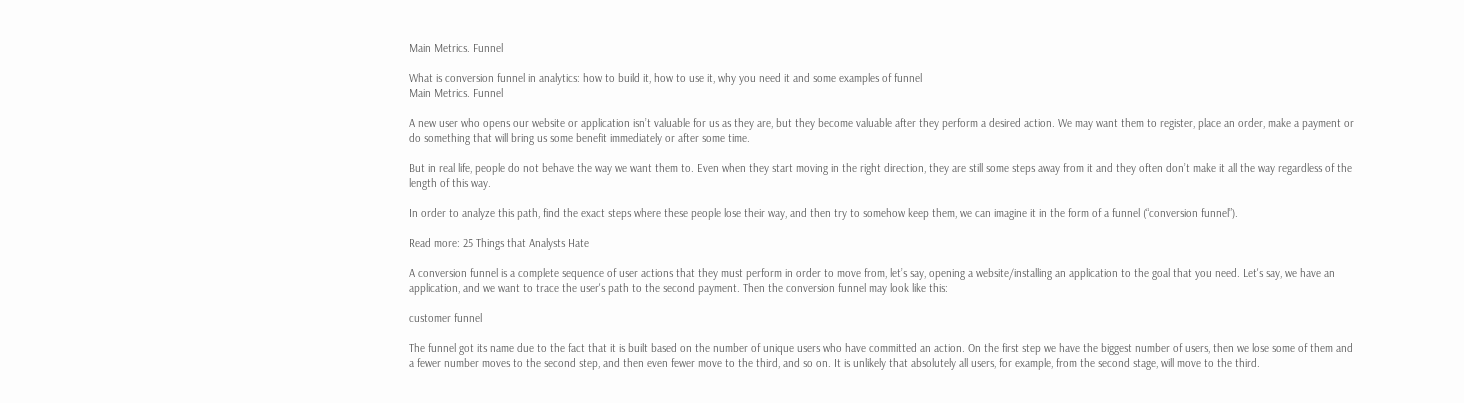Main Metrics. Funnel

What is conversion funnel in analytics: how to build it, how to use it, why you need it and some examples of funnel
Main Metrics. Funnel

A new user who opens our website or application isn’t valuable for us as they are, but they become valuable after they perform a desired action. We may want them to register, place an order, make a payment or do something that will bring us some benefit immediately or after some time.

But in real life, people do not behave the way we want them to. Even when they start moving in the right direction, they are still some steps away from it and they often don’t make it all the way regardless of the length of this way.

In order to analyze this path, find the exact steps where these people lose their way, and then try to somehow keep them, we can imagine it in the form of a funnel (“conversion funnel”).

Read more: 25 Things that Analysts Hate

A conversion funnel is a complete sequence of user actions that they must perform in order to move from, let’s say, opening a website/installing an application to the goal that you need. Let's say, we have an application, and we want to trace the user's path to the second payment. Then the conversion funnel may look like this:

customer funnel

The funnel got its name due to the fact that it is built based on the number of unique users who have committed an action. On the first step we have the biggest number of users, then we lose some of them and a fewer number moves to the second step, and then even fewer move to the third, and so on. It is unlikely that absolutely all users, for example, from the second stage, will move to the third.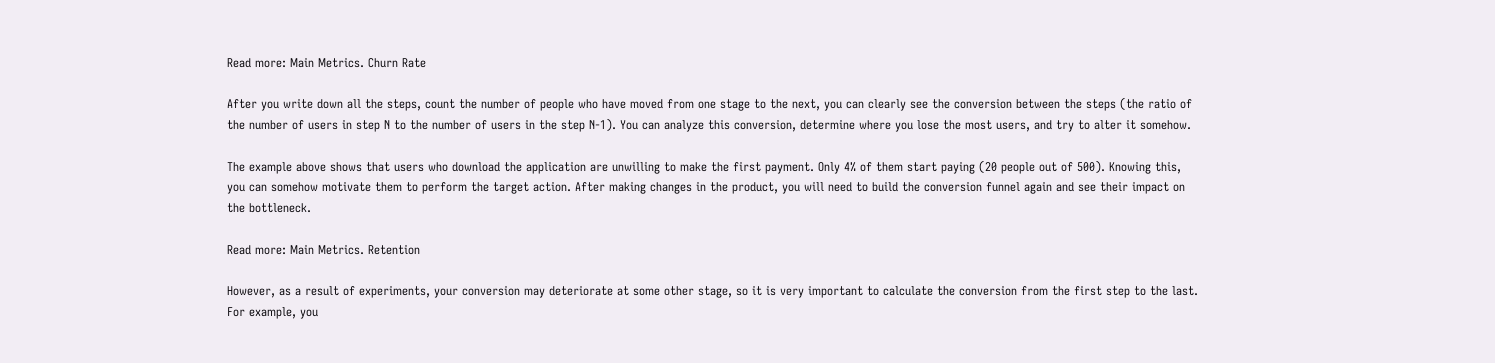Read more: Main Metrics. Churn Rate

After you write down all the steps, count the number of people who have moved from one stage to the next, you can clearly see the conversion between the steps (the ratio of the number of users in step N to the number of users in the step N-1). You can analyze this conversion, determine where you lose the most users, and try to alter it somehow.

The example above shows that users who download the application are unwilling to make the first payment. Only 4% of them start paying (20 people out of 500). Knowing this, you can somehow motivate them to perform the target action. After making changes in the product, you will need to build the conversion funnel again and see their impact on the bottleneck.

Read more: Main Metrics. Retention

However, as a result of experiments, your conversion may deteriorate at some other stage, so it is very important to calculate the conversion from the first step to the last. For example, you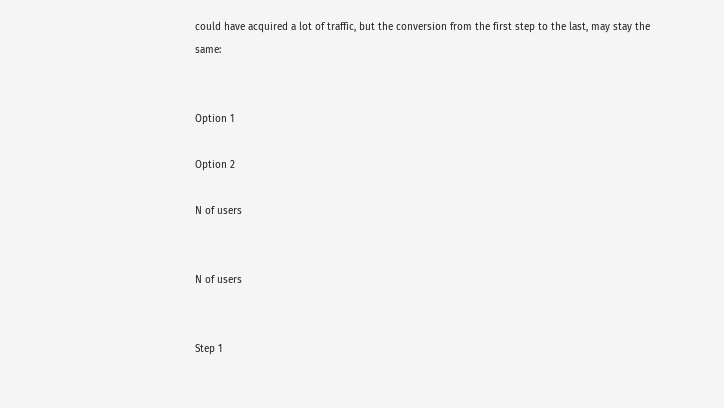could have acquired a lot of traffic, but the conversion from the first step to the last, may stay the same:


Option 1

Option 2

N of users


N of users


Step 1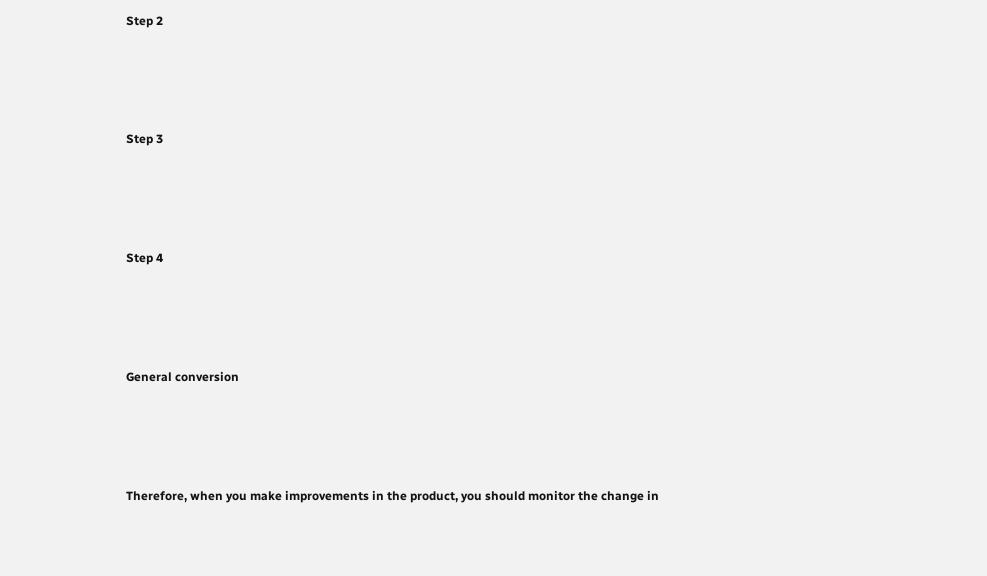Step 2





Step 3





Step 4





General conversion





Therefore, when you make improvements in the product, you should monitor the change in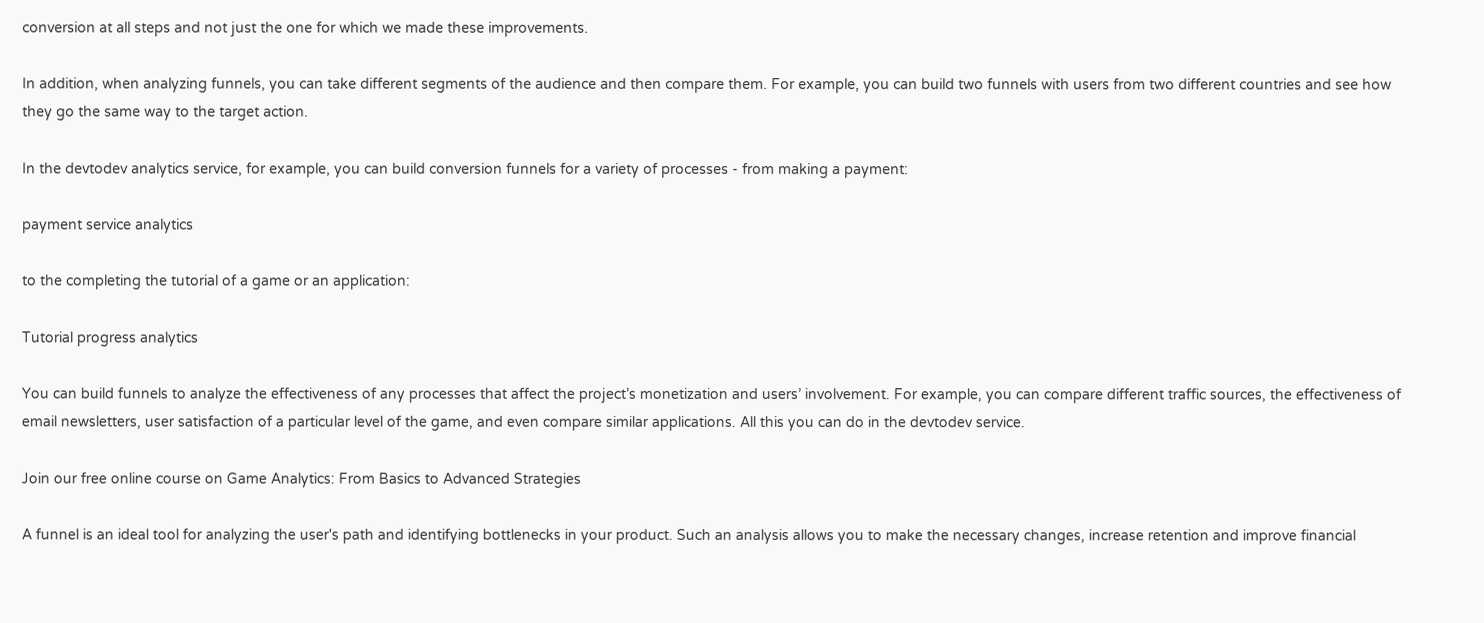conversion at all steps and not just the one for which we made these improvements.

In addition, when analyzing funnels, you can take different segments of the audience and then compare them. For example, you can build two funnels with users from two different countries and see how they go the same way to the target action.

In the devtodev analytics service, for example, you can build conversion funnels for a variety of processes - from making a payment:

payment service analytics

to the completing the tutorial of a game or an application:

Tutorial progress analytics

You can build funnels to analyze the effectiveness of any processes that affect the project’s monetization and users’ involvement. For example, you can compare different traffic sources, the effectiveness of email newsletters, user satisfaction of a particular level of the game, and even compare similar applications. All this you can do in the devtodev service.

Join our free online course on Game Analytics: From Basics to Advanced Strategies

A funnel is an ideal tool for analyzing the user's path and identifying bottlenecks in your product. Such an analysis allows you to make the necessary changes, increase retention and improve financial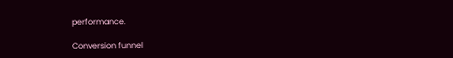performance.

Conversion funnel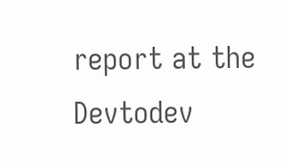report at the Devtodev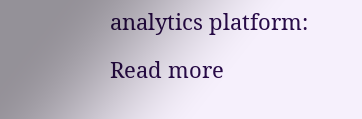analytics platform:

Read more